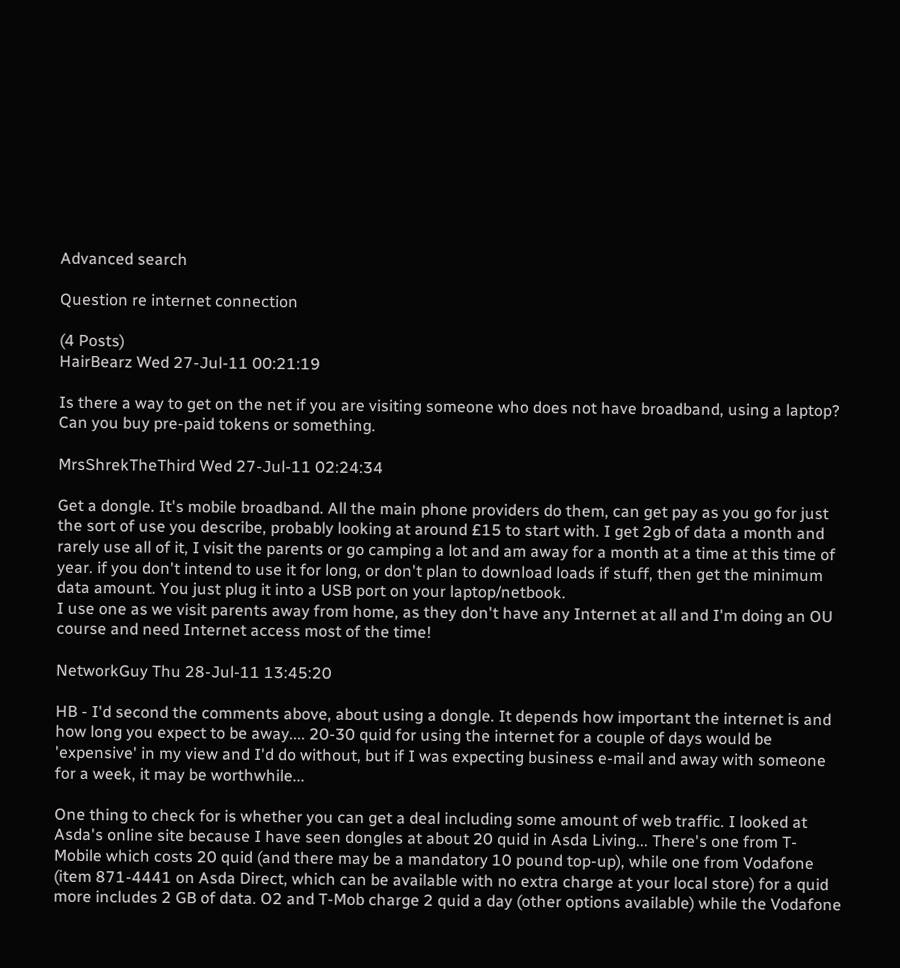Advanced search

Question re internet connection

(4 Posts)
HairBearz Wed 27-Jul-11 00:21:19

Is there a way to get on the net if you are visiting someone who does not have broadband, using a laptop? Can you buy pre-paid tokens or something.

MrsShrekTheThird Wed 27-Jul-11 02:24:34

Get a dongle. It's mobile broadband. All the main phone providers do them, can get pay as you go for just the sort of use you describe, probably looking at around £15 to start with. I get 2gb of data a month and rarely use all of it, I visit the parents or go camping a lot and am away for a month at a time at this time of year. if you don't intend to use it for long, or don't plan to download loads if stuff, then get the minimum data amount. You just plug it into a USB port on your laptop/netbook.
I use one as we visit parents away from home, as they don't have any Internet at all and I'm doing an OU course and need Internet access most of the time!

NetworkGuy Thu 28-Jul-11 13:45:20

HB - I'd second the comments above, about using a dongle. It depends how important the internet is and how long you expect to be away.... 20-30 quid for using the internet for a couple of days would be 'expensive' in my view and I'd do without, but if I was expecting business e-mail and away with someone for a week, it may be worthwhile...

One thing to check for is whether you can get a deal including some amount of web traffic. I looked at Asda's online site because I have seen dongles at about 20 quid in Asda Living... There's one from T-Mobile which costs 20 quid (and there may be a mandatory 10 pound top-up), while one from Vodafone (item 871-4441 on Asda Direct, which can be available with no extra charge at your local store) for a quid more includes 2 GB of data. O2 and T-Mob charge 2 quid a day (other options available) while the Vodafone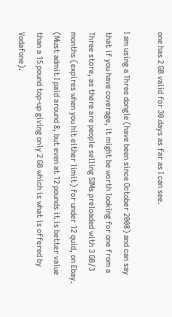one has 2 GB valid for 30 days as far as I can see.

I am using a Three dongle (have been since October 2008) and can say that if you have coverage, it might be worth looking for one from a Three store, as there are people selling SIMs preloaded with 3 GB/3 months (expires when you hit either limit) for under 12 quid, on Ebay. (Must admit I paid around 8, but even at 12 pounds it is better value than a 15 pound top-up giving only 2 GB which is what is offered by Vodafone).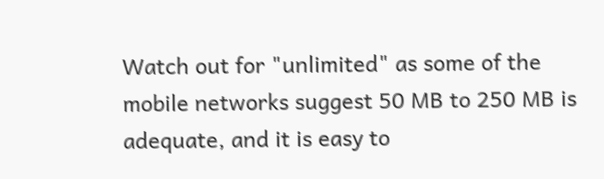Watch out for "unlimited" as some of the mobile networks suggest 50 MB to 250 MB is adequate, and it is easy to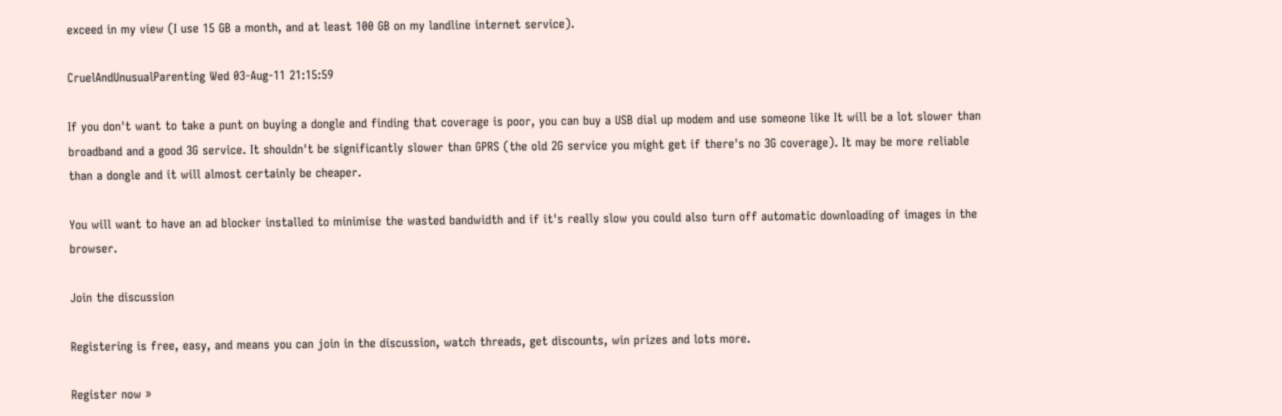exceed in my view (I use 15 GB a month, and at least 100 GB on my landline internet service).

CruelAndUnusualParenting Wed 03-Aug-11 21:15:59

If you don't want to take a punt on buying a dongle and finding that coverage is poor, you can buy a USB dial up modem and use someone like It will be a lot slower than broadband and a good 3G service. It shouldn't be significantly slower than GPRS (the old 2G service you might get if there's no 3G coverage). It may be more reliable than a dongle and it will almost certainly be cheaper.

You will want to have an ad blocker installed to minimise the wasted bandwidth and if it's really slow you could also turn off automatic downloading of images in the browser.

Join the discussion

Registering is free, easy, and means you can join in the discussion, watch threads, get discounts, win prizes and lots more.

Register now »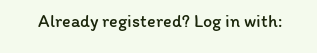Already registered? Log in with: